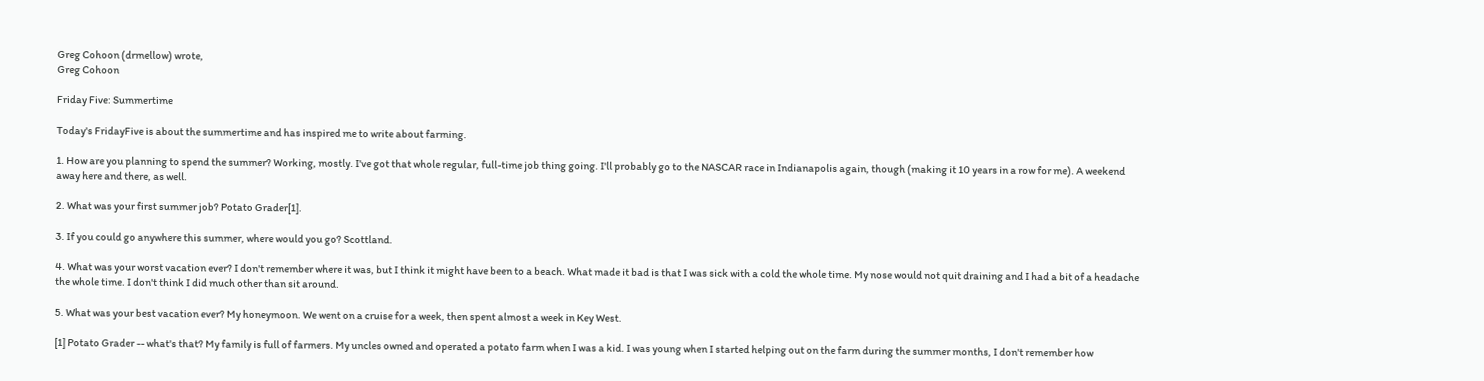Greg Cohoon (drmellow) wrote,
Greg Cohoon

Friday Five: Summertime

Today's FridayFive is about the summertime and has inspired me to write about farming.

1. How are you planning to spend the summer? Working, mostly. I've got that whole regular, full-time job thing going. I'll probably go to the NASCAR race in Indianapolis again, though (making it 10 years in a row for me). A weekend away here and there, as well.

2. What was your first summer job? Potato Grader[1].

3. If you could go anywhere this summer, where would you go? Scottland.

4. What was your worst vacation ever? I don't remember where it was, but I think it might have been to a beach. What made it bad is that I was sick with a cold the whole time. My nose would not quit draining and I had a bit of a headache the whole time. I don't think I did much other than sit around.

5. What was your best vacation ever? My honeymoon. We went on a cruise for a week, then spent almost a week in Key West.

[1] Potato Grader -- what's that? My family is full of farmers. My uncles owned and operated a potato farm when I was a kid. I was young when I started helping out on the farm during the summer months, I don't remember how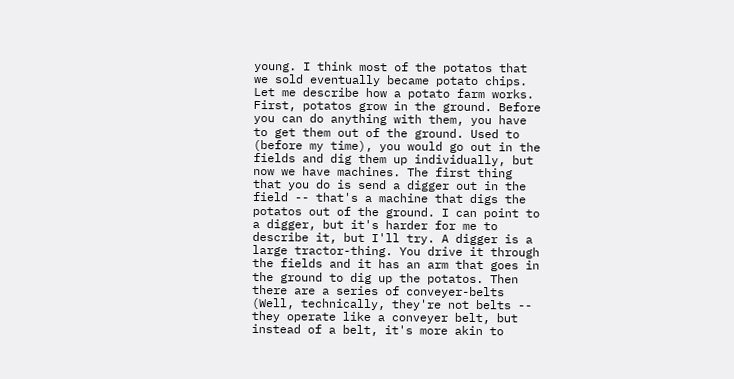young. I think most of the potatos that we sold eventually became potato chips. Let me describe how a potato farm works. First, potatos grow in the ground. Before you can do anything with them, you have to get them out of the ground. Used to (before my time), you would go out in the fields and dig them up individually, but now we have machines. The first thing that you do is send a digger out in the field -- that's a machine that digs the potatos out of the ground. I can point to a digger, but it's harder for me to describe it, but I'll try. A digger is a large tractor-thing. You drive it through the fields and it has an arm that goes in the ground to dig up the potatos. Then there are a series of conveyer-belts (Well, technically, they're not belts -- they operate like a conveyer belt, but instead of a belt, it's more akin to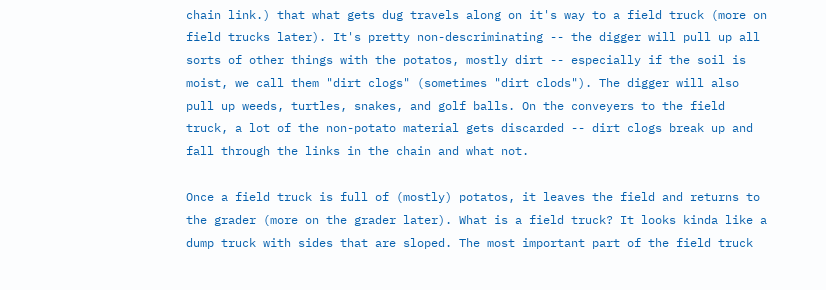chain link.) that what gets dug travels along on it's way to a field truck (more on field trucks later). It's pretty non-descriminating -- the digger will pull up all sorts of other things with the potatos, mostly dirt -- especially if the soil is moist, we call them "dirt clogs" (sometimes "dirt clods"). The digger will also pull up weeds, turtles, snakes, and golf balls. On the conveyers to the field truck, a lot of the non-potato material gets discarded -- dirt clogs break up and fall through the links in the chain and what not.

Once a field truck is full of (mostly) potatos, it leaves the field and returns to the grader (more on the grader later). What is a field truck? It looks kinda like a dump truck with sides that are sloped. The most important part of the field truck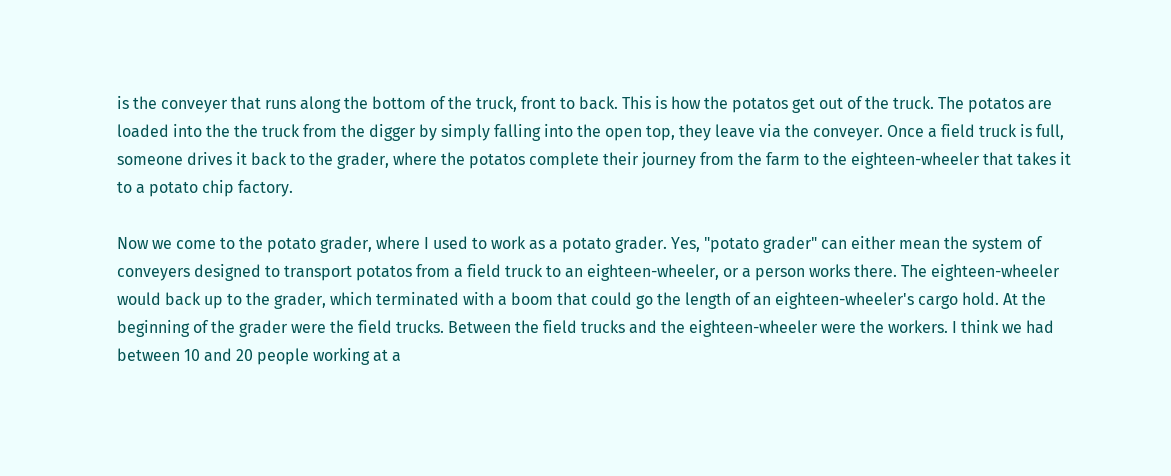is the conveyer that runs along the bottom of the truck, front to back. This is how the potatos get out of the truck. The potatos are loaded into the the truck from the digger by simply falling into the open top, they leave via the conveyer. Once a field truck is full, someone drives it back to the grader, where the potatos complete their journey from the farm to the eighteen-wheeler that takes it to a potato chip factory.

Now we come to the potato grader, where I used to work as a potato grader. Yes, "potato grader" can either mean the system of conveyers designed to transport potatos from a field truck to an eighteen-wheeler, or a person works there. The eighteen-wheeler would back up to the grader, which terminated with a boom that could go the length of an eighteen-wheeler's cargo hold. At the beginning of the grader were the field trucks. Between the field trucks and the eighteen-wheeler were the workers. I think we had between 10 and 20 people working at a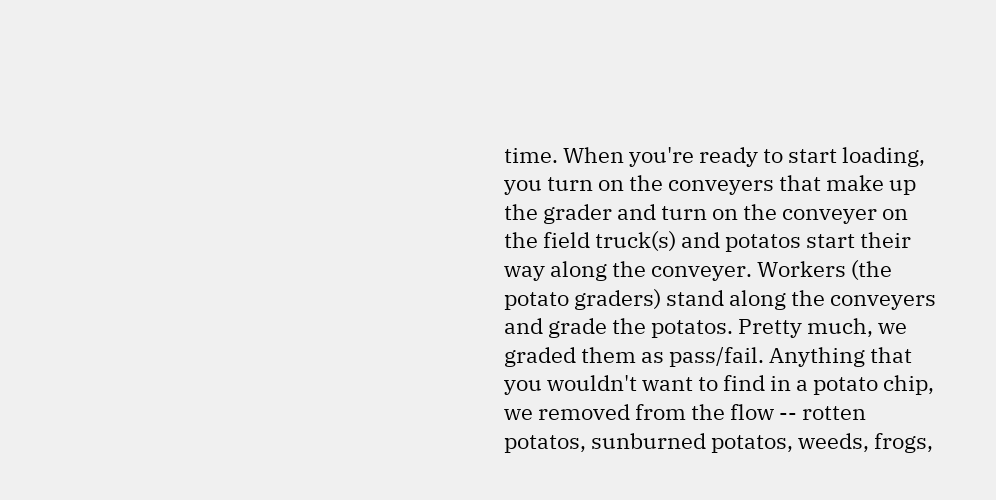time. When you're ready to start loading, you turn on the conveyers that make up the grader and turn on the conveyer on the field truck(s) and potatos start their way along the conveyer. Workers (the potato graders) stand along the conveyers and grade the potatos. Pretty much, we graded them as pass/fail. Anything that you wouldn't want to find in a potato chip, we removed from the flow -- rotten potatos, sunburned potatos, weeds, frogs,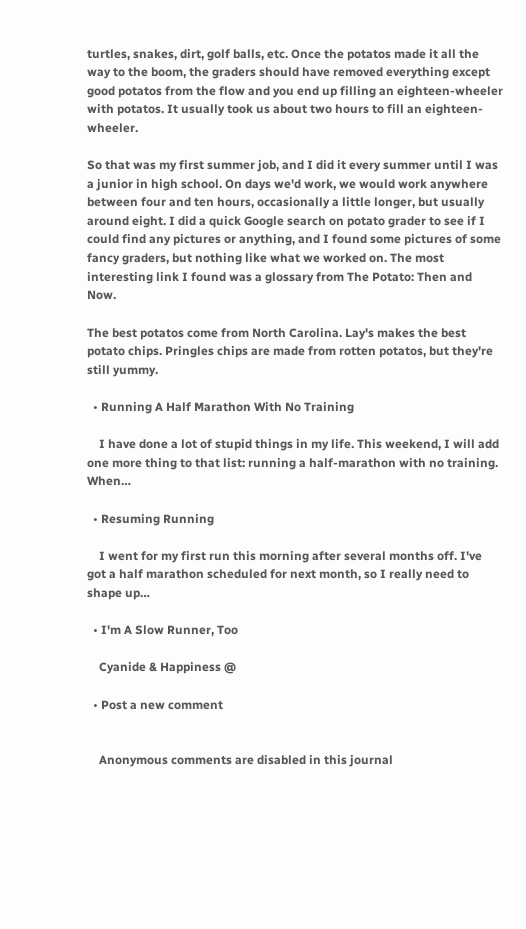turtles, snakes, dirt, golf balls, etc. Once the potatos made it all the way to the boom, the graders should have removed everything except good potatos from the flow and you end up filling an eighteen-wheeler with potatos. It usually took us about two hours to fill an eighteen-wheeler.

So that was my first summer job, and I did it every summer until I was a junior in high school. On days we'd work, we would work anywhere between four and ten hours, occasionally a little longer, but usually around eight. I did a quick Google search on potato grader to see if I could find any pictures or anything, and I found some pictures of some fancy graders, but nothing like what we worked on. The most interesting link I found was a glossary from The Potato: Then and Now.

The best potatos come from North Carolina. Lay's makes the best potato chips. Pringles chips are made from rotten potatos, but they're still yummy.

  • Running A Half Marathon With No Training

    I have done a lot of stupid things in my life. This weekend, I will add one more thing to that list: running a half-marathon with no training. When…

  • Resuming Running

    I went for my first run this morning after several months off. I've got a half marathon scheduled for next month, so I really need to shape up…

  • I'm A Slow Runner, Too

    Cyanide & Happiness @

  • Post a new comment


    Anonymous comments are disabled in this journal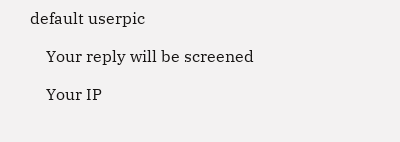default userpic

    Your reply will be screened

    Your IP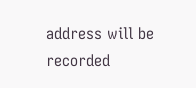address will be recorded